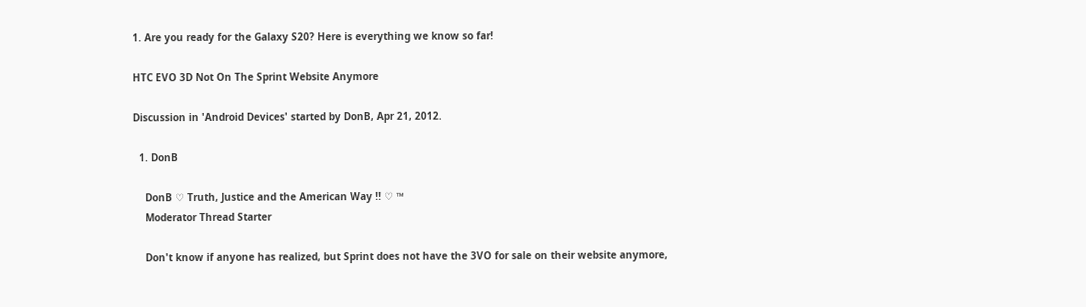1. Are you ready for the Galaxy S20? Here is everything we know so far!

HTC EVO 3D Not On The Sprint Website Anymore

Discussion in 'Android Devices' started by DonB, Apr 21, 2012.

  1. DonB

    DonB ♡ Truth, Justice and the American Way !! ♡ ™
    Moderator Thread Starter

    Don't know if anyone has realized, but Sprint does not have the 3VO for sale on their website anymore,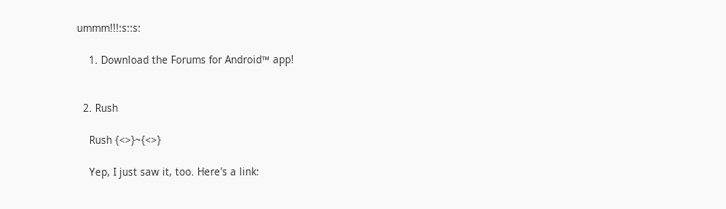ummm!!!:s::s:

    1. Download the Forums for Android™ app!


  2. Rush

    Rush {<>}~{<>}

    Yep, I just saw it, too. Here's a link: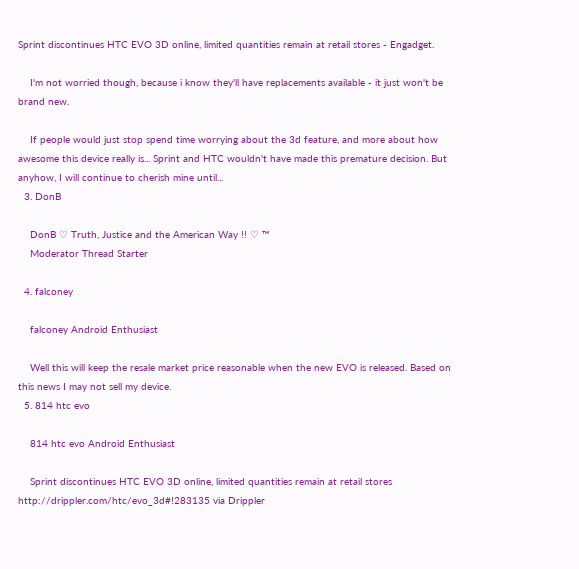Sprint discontinues HTC EVO 3D online, limited quantities remain at retail stores - Engadget.

    I'm not worried though, because i know they'll have replacements available - it just won't be brand new.

    If people would just stop spend time worrying about the 3d feature, and more about how awesome this device really is... Sprint and HTC wouldn't have made this premature decision. But anyhow, I will continue to cherish mine until...
  3. DonB

    DonB ♡ Truth, Justice and the American Way !! ♡ ™
    Moderator Thread Starter

  4. falconey

    falconey Android Enthusiast

    Well this will keep the resale market price reasonable when the new EVO is released. Based on this news I may not sell my device.
  5. 814 htc evo

    814 htc evo Android Enthusiast

    Sprint discontinues HTC EVO 3D online, limited quantities remain at retail stores http://drippler.com/htc/evo_3d#!283135 via Drippler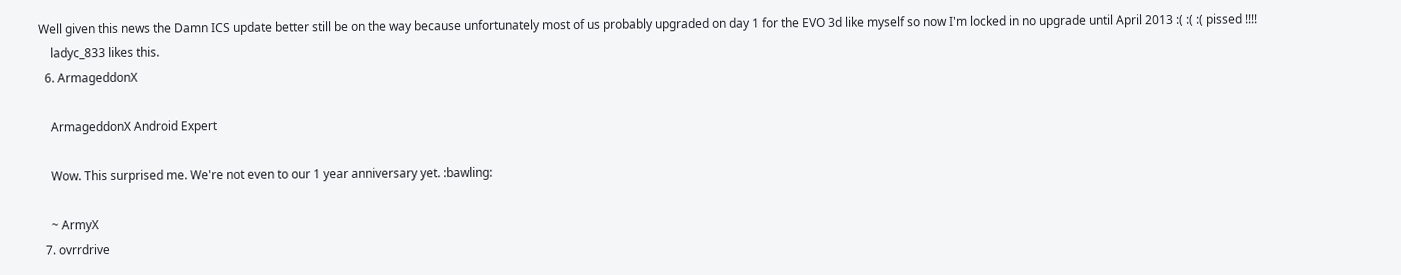Well given this news the Damn ICS update better still be on the way because unfortunately most of us probably upgraded on day 1 for the EVO 3d like myself so now I'm locked in no upgrade until April 2013 :( :( :( pissed !!!!
    ladyc_833 likes this.
  6. ArmageddonX

    ArmageddonX Android Expert

    Wow. This surprised me. We're not even to our 1 year anniversary yet. :bawling:

    ~ ArmyX
  7. ovrrdrive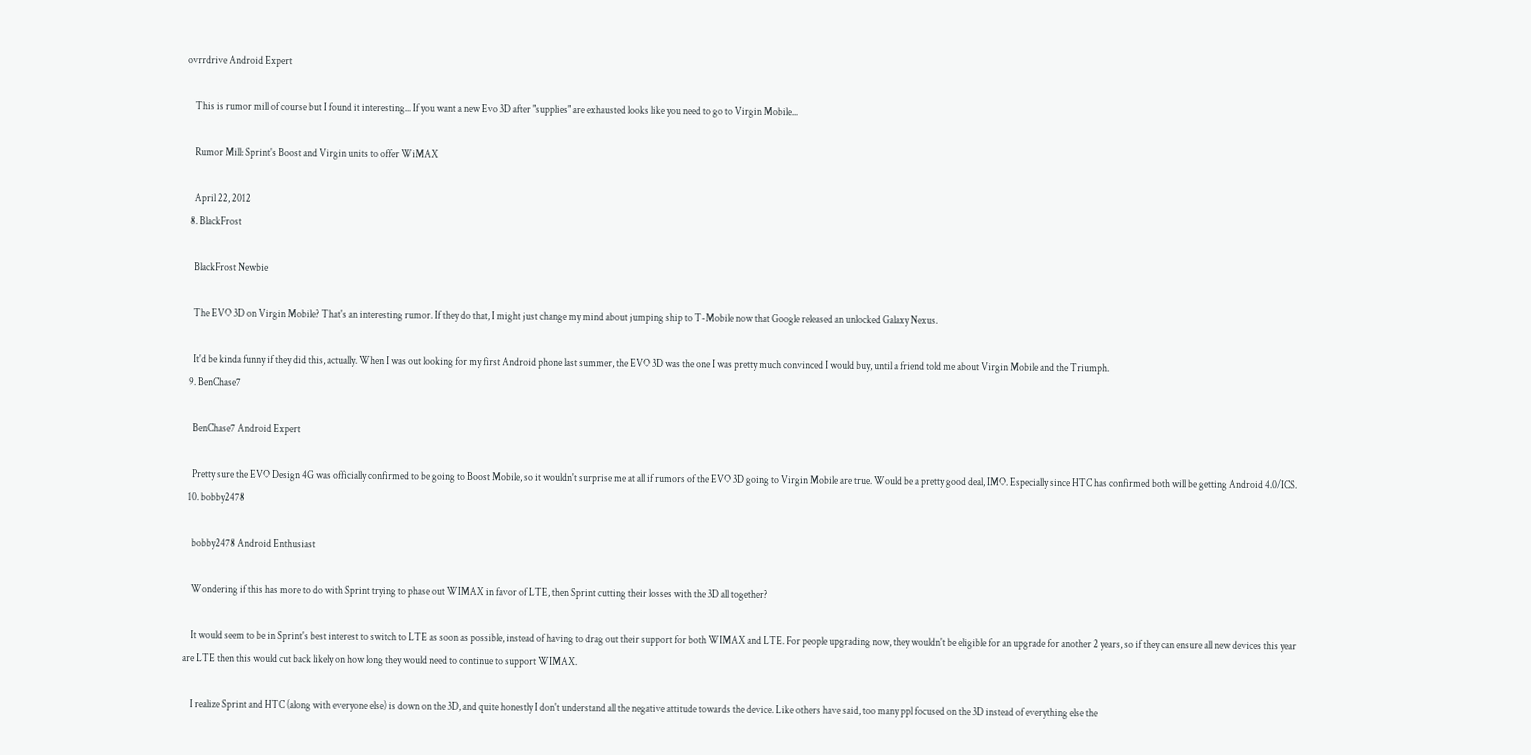ovrrdrive Android Expert

    This is rumor mill of course but I found it interesting... If you want a new Evo 3D after "supplies" are exhausted looks like you need to go to Virgin Mobile...

    Rumor Mill: Sprint's Boost and Virgin units to offer WiMAX

    April 22, 2012
  8. BlackFrost

    BlackFrost Newbie

    The EVO 3D on Virgin Mobile? That's an interesting rumor. If they do that, I might just change my mind about jumping ship to T-Mobile now that Google released an unlocked Galaxy Nexus.

    It'd be kinda funny if they did this, actually. When I was out looking for my first Android phone last summer, the EVO 3D was the one I was pretty much convinced I would buy, until a friend told me about Virgin Mobile and the Triumph.
  9. BenChase7

    BenChase7 Android Expert

    Pretty sure the EVO Design 4G was officially confirmed to be going to Boost Mobile, so it wouldn't surprise me at all if rumors of the EVO 3D going to Virgin Mobile are true. Would be a pretty good deal, IMO. Especially since HTC has confirmed both will be getting Android 4.0/ICS.
  10. bobby2478

    bobby2478 Android Enthusiast

    Wondering if this has more to do with Sprint trying to phase out WIMAX in favor of LTE, then Sprint cutting their losses with the 3D all together?

    It would seem to be in Sprint's best interest to switch to LTE as soon as possible, instead of having to drag out their support for both WIMAX and LTE. For people upgrading now, they wouldn't be eligible for an upgrade for another 2 years, so if they can ensure all new devices this year are LTE then this would cut back likely on how long they would need to continue to support WIMAX.

    I realize Sprint and HTC (along with everyone else) is down on the 3D, and quite honestly I don't understand all the negative attitude towards the device. Like others have said, too many ppl focused on the 3D instead of everything else the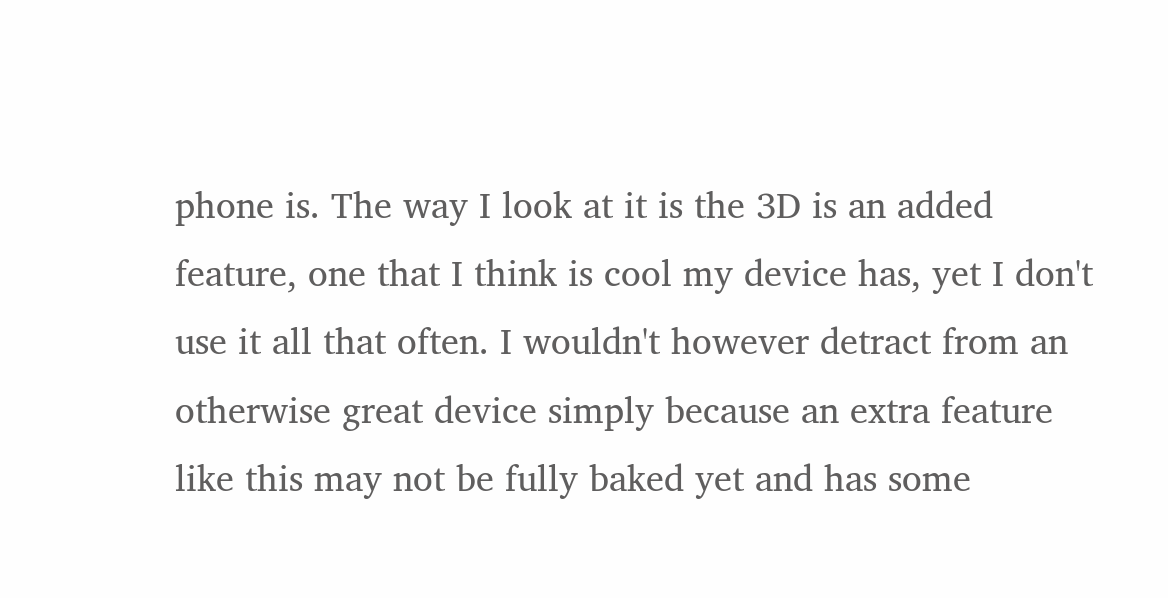phone is. The way I look at it is the 3D is an added feature, one that I think is cool my device has, yet I don't use it all that often. I wouldn't however detract from an otherwise great device simply because an extra feature like this may not be fully baked yet and has some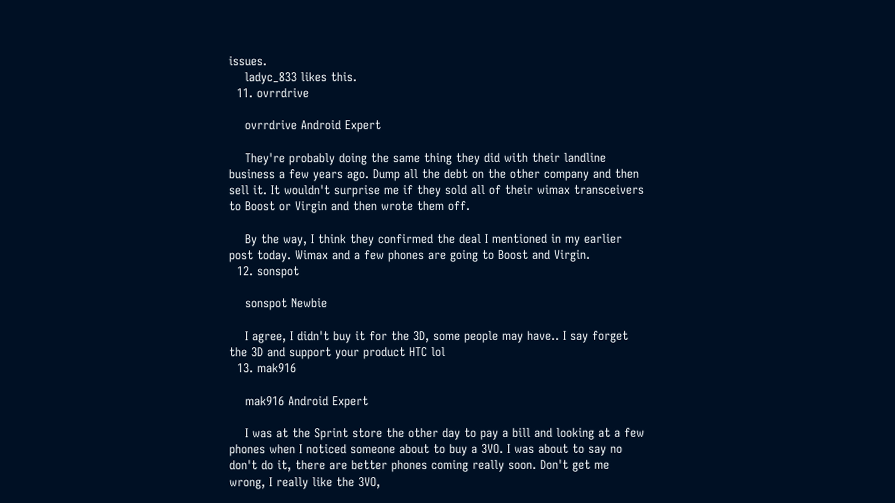issues.
    ladyc_833 likes this.
  11. ovrrdrive

    ovrrdrive Android Expert

    They're probably doing the same thing they did with their landline business a few years ago. Dump all the debt on the other company and then sell it. It wouldn't surprise me if they sold all of their wimax transceivers to Boost or Virgin and then wrote them off.

    By the way, I think they confirmed the deal I mentioned in my earlier post today. Wimax and a few phones are going to Boost and Virgin.
  12. sonspot

    sonspot Newbie

    I agree, I didn't buy it for the 3D, some people may have.. I say forget the 3D and support your product HTC lol
  13. mak916

    mak916 Android Expert

    I was at the Sprint store the other day to pay a bill and looking at a few phones when I noticed someone about to buy a 3VO. I was about to say no don't do it, there are better phones coming really soon. Don't get me wrong, I really like the 3VO,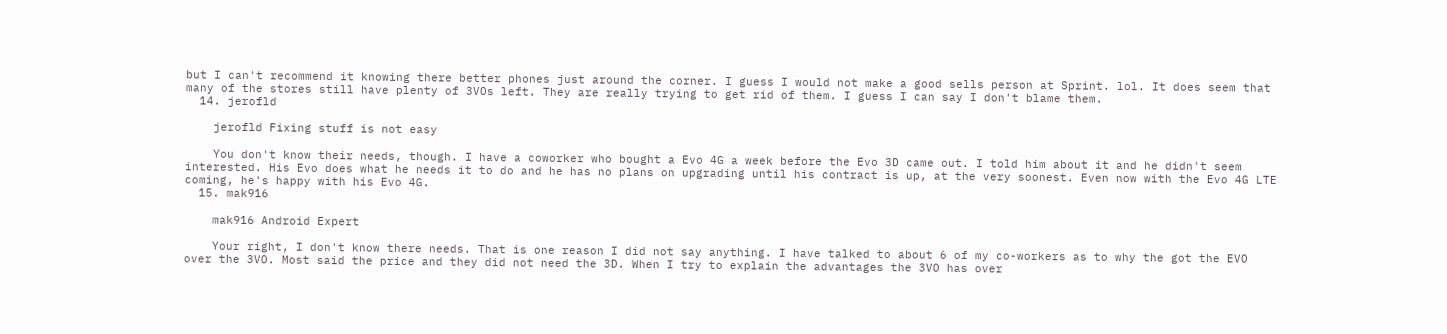but I can't recommend it knowing there better phones just around the corner. I guess I would not make a good sells person at Sprint. lol. It does seem that many of the stores still have plenty of 3VOs left. They are really trying to get rid of them. I guess I can say I don't blame them.
  14. jerofld

    jerofld Fixing stuff is not easy

    You don't know their needs, though. I have a coworker who bought a Evo 4G a week before the Evo 3D came out. I told him about it and he didn't seem interested. His Evo does what he needs it to do and he has no plans on upgrading until his contract is up, at the very soonest. Even now with the Evo 4G LTE coming, he's happy with his Evo 4G.
  15. mak916

    mak916 Android Expert

    Your right, I don't know there needs. That is one reason I did not say anything. I have talked to about 6 of my co-workers as to why the got the EVO over the 3VO. Most said the price and they did not need the 3D. When I try to explain the advantages the 3VO has over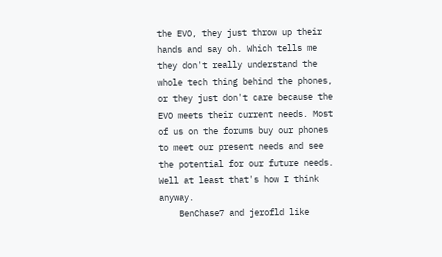the EVO, they just throw up their hands and say oh. Which tells me they don't really understand the whole tech thing behind the phones, or they just don't care because the EVO meets their current needs. Most of us on the forums buy our phones to meet our present needs and see the potential for our future needs. Well at least that's how I think anyway.
    BenChase7 and jerofld like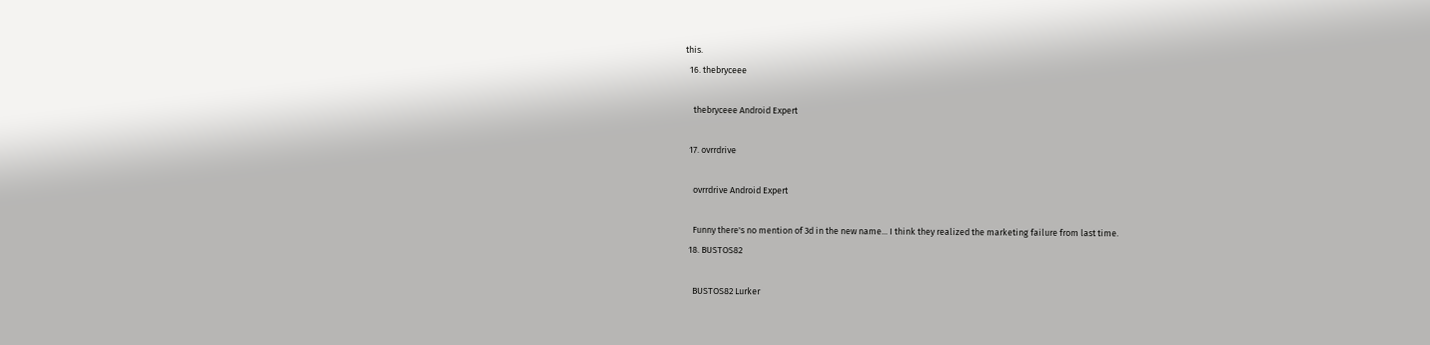this.
  16. thebryceee

    thebryceee Android Expert

  17. ovrrdrive

    ovrrdrive Android Expert

    Funny there's no mention of 3d in the new name... I think they realized the marketing failure from last time.
  18. BUSTOS82

    BUSTOS82 Lurker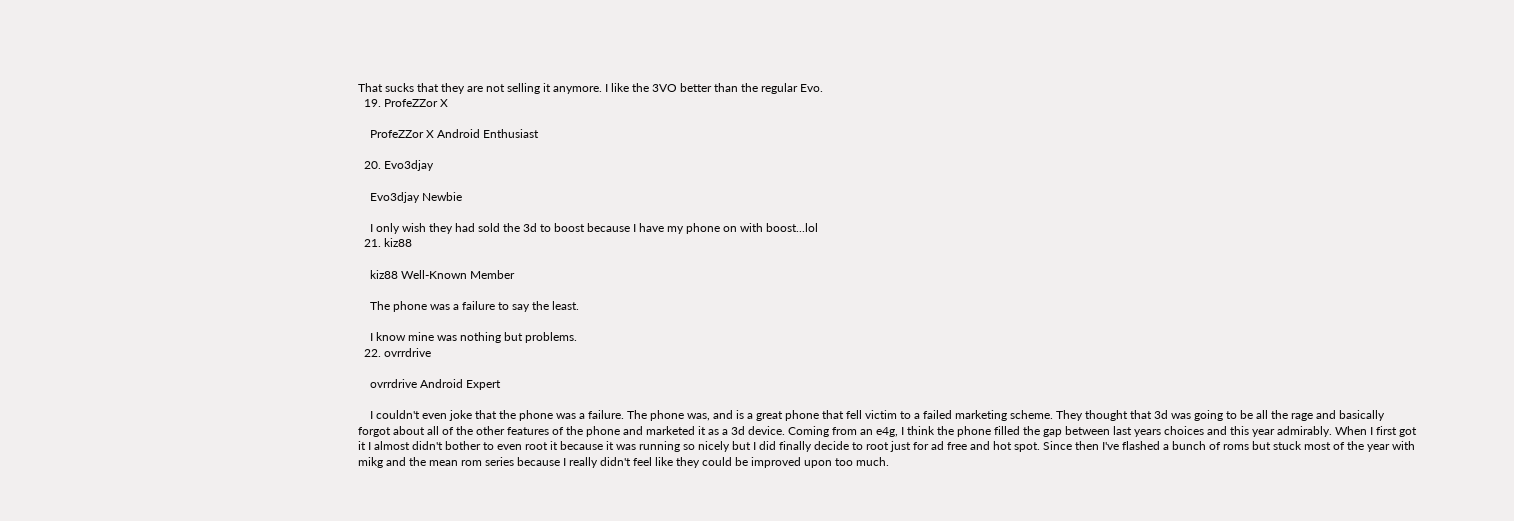That sucks that they are not selling it anymore. I like the 3VO better than the regular Evo.
  19. ProfeZZor X

    ProfeZZor X Android Enthusiast

  20. Evo3djay

    Evo3djay Newbie

    I only wish they had sold the 3d to boost because I have my phone on with boost...lol
  21. kiz88

    kiz88 Well-Known Member

    The phone was a failure to say the least.

    I know mine was nothing but problems.
  22. ovrrdrive

    ovrrdrive Android Expert

    I couldn't even joke that the phone was a failure. The phone was, and is a great phone that fell victim to a failed marketing scheme. They thought that 3d was going to be all the rage and basically forgot about all of the other features of the phone and marketed it as a 3d device. Coming from an e4g, I think the phone filled the gap between last years choices and this year admirably. When I first got it I almost didn't bother to even root it because it was running so nicely but I did finally decide to root just for ad free and hot spot. Since then I've flashed a bunch of roms but stuck most of the year with mikg and the mean rom series because I really didn't feel like they could be improved upon too much.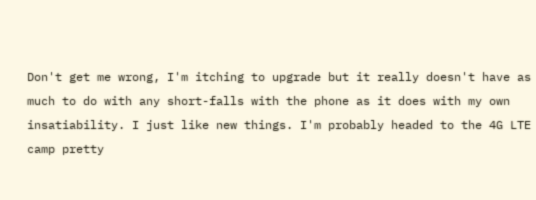Don't get me wrong, I'm itching to upgrade but it really doesn't have as much to do with any short-falls with the phone as it does with my own insatiability. I just like new things. I'm probably headed to the 4G LTE camp pretty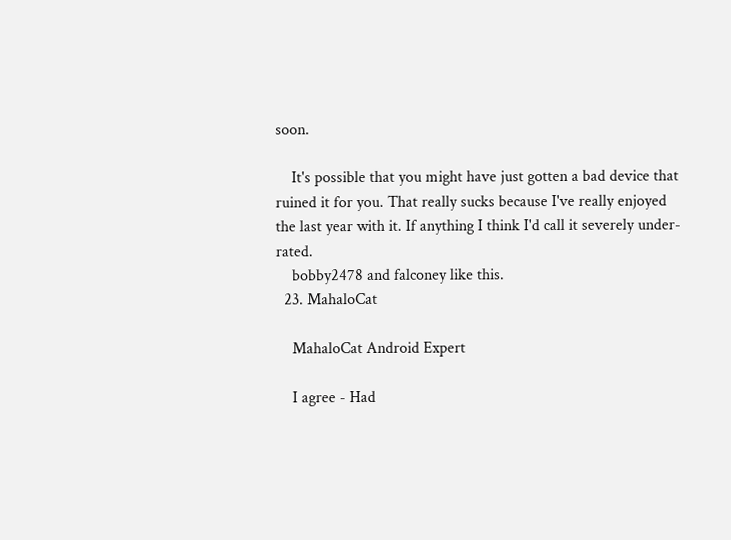soon.

    It's possible that you might have just gotten a bad device that ruined it for you. That really sucks because I've really enjoyed the last year with it. If anything I think I'd call it severely under-rated.
    bobby2478 and falconey like this.
  23. MahaloCat

    MahaloCat Android Expert

    I agree - Had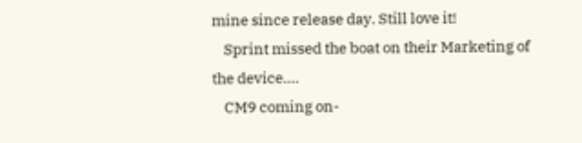mine since release day. Still love it!
    Sprint missed the boat on their Marketing of the device....
    CM9 coming on-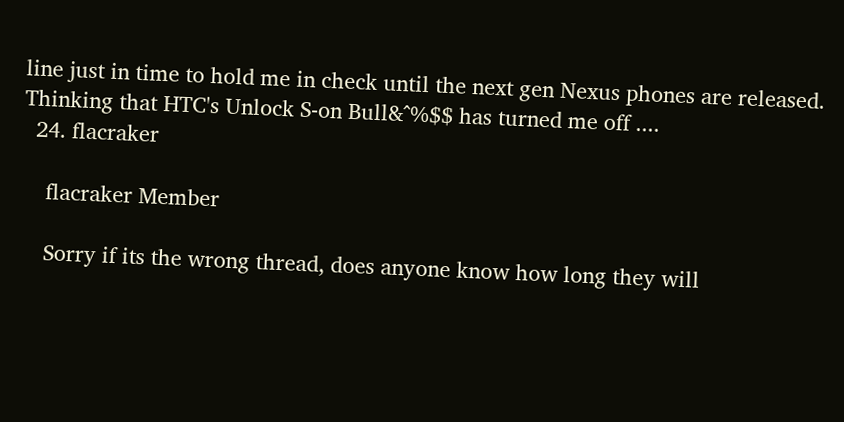line just in time to hold me in check until the next gen Nexus phones are released. Thinking that HTC's Unlock S-on Bull&^%$$ has turned me off ....
  24. flacraker

    flacraker Member

    Sorry if its the wrong thread, does anyone know how long they will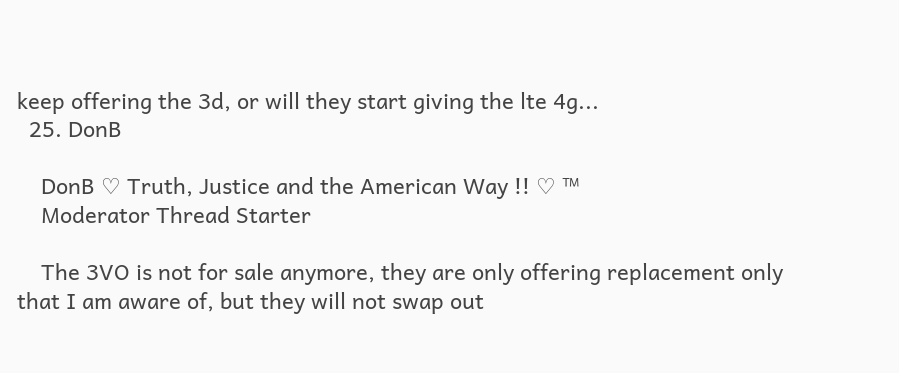keep offering the 3d, or will they start giving the lte 4g...
  25. DonB

    DonB ♡ Truth, Justice and the American Way !! ♡ ™
    Moderator Thread Starter

    The 3VO is not for sale anymore, they are only offering replacement only that I am aware of, but they will not swap out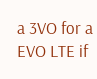a 3VO for a EVO LTE if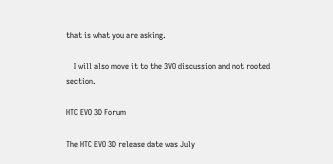that is what you are asking.

    I will also move it to the 3VO discussion and not rooted section.

HTC EVO 3D Forum

The HTC EVO 3D release date was July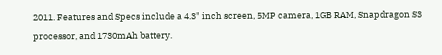2011. Features and Specs include a 4.3" inch screen, 5MP camera, 1GB RAM, Snapdragon S3 processor, and 1730mAh battery.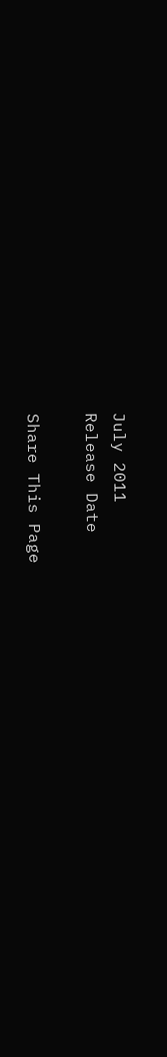July 2011
Release Date

Share This Page